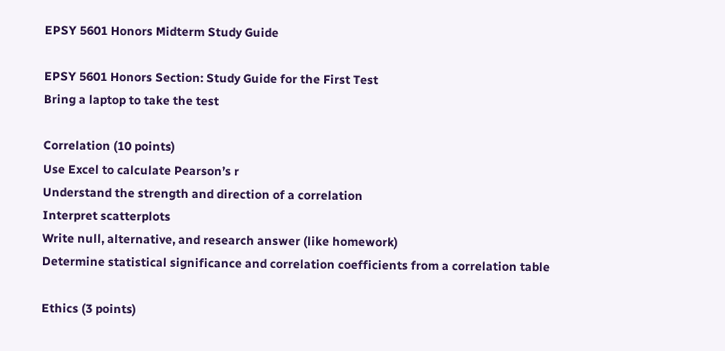EPSY 5601 Honors Midterm Study Guide

EPSY 5601 Honors Section: Study Guide for the First Test
Bring a laptop to take the test

Correlation (10 points)
Use Excel to calculate Pearson’s r
Understand the strength and direction of a correlation
Interpret scatterplots
Write null, alternative, and research answer (like homework)
Determine statistical significance and correlation coefficients from a correlation table

Ethics (3 points)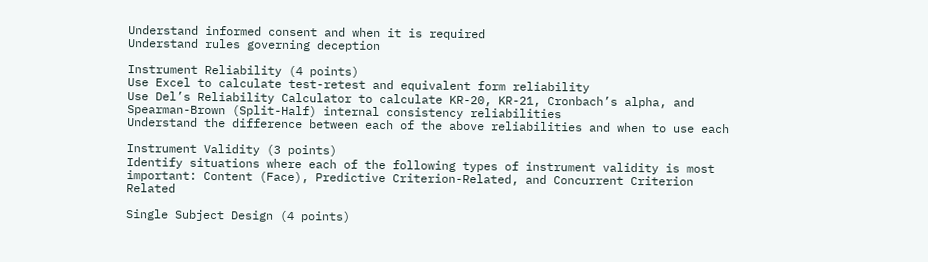Understand informed consent and when it is required
Understand rules governing deception

Instrument Reliability (4 points)
Use Excel to calculate test-retest and equivalent form reliability
Use Del’s Reliability Calculator to calculate KR-20, KR-21, Cronbach’s alpha, and Spearman-Brown (Split-Half) internal consistency reliabilities
Understand the difference between each of the above reliabilities and when to use each

Instrument Validity (3 points)
Identify situations where each of the following types of instrument validity is most important: Content (Face), Predictive Criterion-Related, and Concurrent Criterion Related

Single Subject Design (4 points)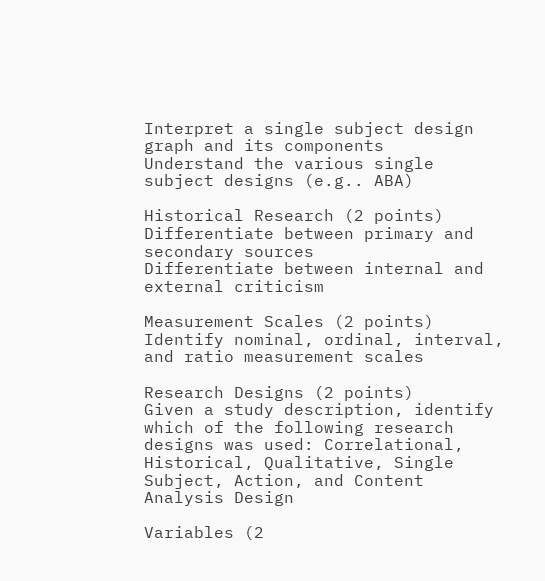Interpret a single subject design graph and its components
Understand the various single subject designs (e.g.. ABA)

Historical Research (2 points)
Differentiate between primary and secondary sources
Differentiate between internal and external criticism

Measurement Scales (2 points)
Identify nominal, ordinal, interval, and ratio measurement scales

Research Designs (2 points)
Given a study description, identify which of the following research designs was used: Correlational, Historical, Qualitative, Single Subject, Action, and Content Analysis Design

Variables (2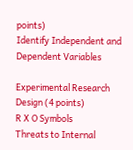points)
Identify Independent and Dependent Variables

Experimental Research Design (4 points)
R X O Symbols
Threats to Internal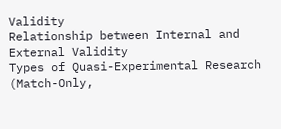Validity
Relationship between Internal and External Validity
Types of Quasi-Experimental Research (Match-Only,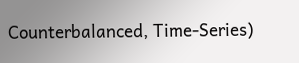Counterbalanced, Time-Series)